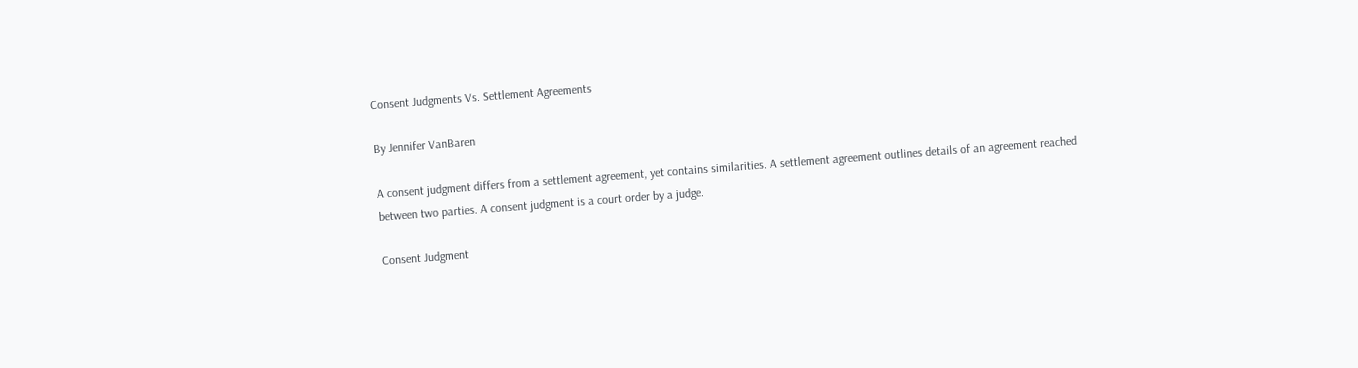Consent Judgments Vs. Settlement Agreements

By Jennifer VanBaren

A consent judgment differs from a settlement agreement, yet contains similarities. A settlement agreement outlines details of an agreement reached between two parties. A consent judgment is a court order by a judge.

Consent Judgment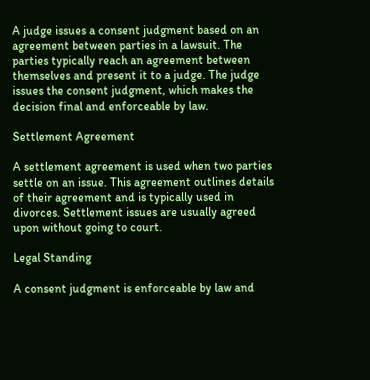A judge issues a consent judgment based on an agreement between parties in a lawsuit. The parties typically reach an agreement between themselves and present it to a judge. The judge issues the consent judgment, which makes the decision final and enforceable by law.

Settlement Agreement

A settlement agreement is used when two parties settle on an issue. This agreement outlines details of their agreement and is typically used in divorces. Settlement issues are usually agreed upon without going to court.

Legal Standing

A consent judgment is enforceable by law and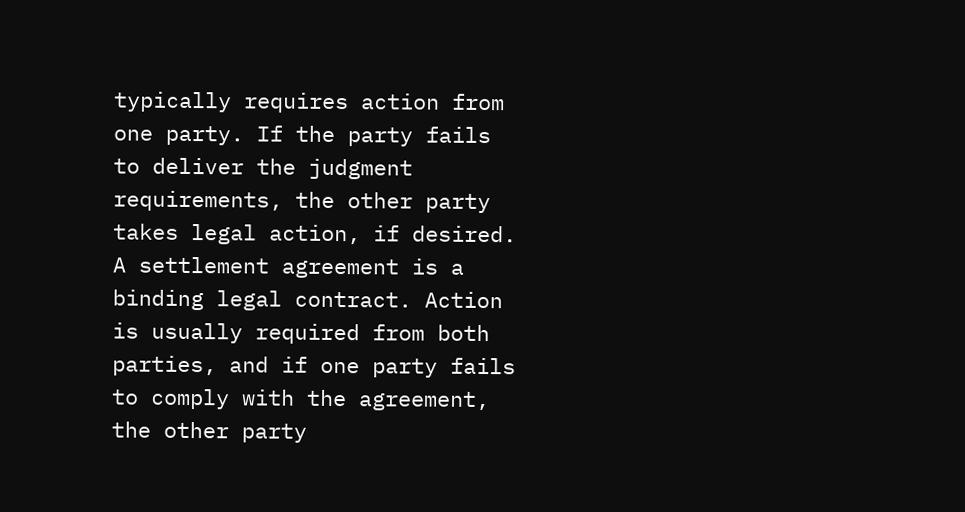typically requires action from one party. If the party fails to deliver the judgment requirements, the other party takes legal action, if desired. A settlement agreement is a binding legal contract. Action is usually required from both parties, and if one party fails to comply with the agreement, the other party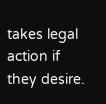takes legal action if they desire.